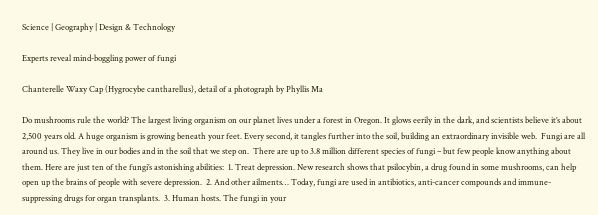Science | Geography | Design & Technology

Experts reveal mind-boggling power of fungi

Chanterelle Waxy Cap (Hygrocybe cantharellus), detail of a photograph by Phyllis Ma

Do mushrooms rule the world? The largest living organism on our planet lives under a forest in Oregon. It glows eerily in the dark, and scientists believe it’s about 2,500 years old. A huge organism is growing beneath your feet. Every second, it tangles further into the soil, building an extraordinary invisible web.  Fungi are all around us. They live in our bodies and in the soil that we step on.  There are up to 3.8 million different species of fungi – but few people know anything about them. Here are just ten of the fungi’s astonishing abilities:  1. Treat depression. New research shows that psilocybin, a drug found in some mushrooms, can help open up the brains of people with severe depression.  2. And other ailments… Today, fungi are used in antibiotics, anti-cancer compounds and immune-suppressing drugs for organ transplants.  3. Human hosts. The fungi in your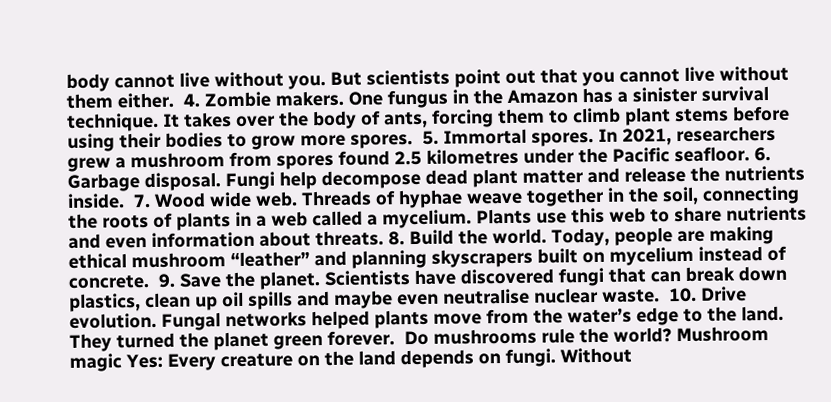body cannot live without you. But scientists point out that you cannot live without them either.  4. Zombie makers. One fungus in the Amazon has a sinister survival technique. It takes over the body of ants, forcing them to climb plant stems before using their bodies to grow more spores.  5. Immortal spores. In 2021, researchers grew a mushroom from spores found 2.5 kilometres under the Pacific seafloor. 6. Garbage disposal. Fungi help decompose dead plant matter and release the nutrients inside.  7. Wood wide web. Threads of hyphae weave together in the soil, connecting the roots of plants in a web called a mycelium. Plants use this web to share nutrients and even information about threats. 8. Build the world. Today, people are making ethical mushroom “leather” and planning skyscrapers built on mycelium instead of concrete.  9. Save the planet. Scientists have discovered fungi that can break down plastics, clean up oil spills and maybe even neutralise nuclear waste.  10. Drive evolution. Fungal networks helped plants move from the water’s edge to the land. They turned the planet green forever.  Do mushrooms rule the world? Mushroom magic Yes: Every creature on the land depends on fungi. Without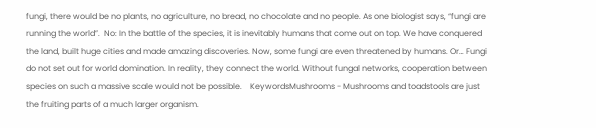fungi, there would be no plants, no agriculture, no bread, no chocolate and no people. As one biologist says, “fungi are running the world”.  No: In the battle of the species, it is inevitably humans that come out on top. We have conquered the land, built huge cities and made amazing discoveries. Now, some fungi are even threatened by humans. Or… Fungi do not set out for world domination. In reality, they connect the world. Without fungal networks, cooperation between species on such a massive scale would not be possible.    KeywordsMushrooms - Mushrooms and toadstools are just the fruiting parts of a much larger organism.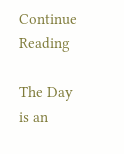Continue Reading

The Day is an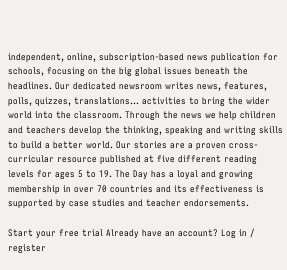independent, online, subscription-based news publication for schools, focusing on the big global issues beneath the headlines. Our dedicated newsroom writes news, features, polls, quizzes, translations… activities to bring the wider world into the classroom. Through the news we help children and teachers develop the thinking, speaking and writing skills to build a better world. Our stories are a proven cross-curricular resource published at five different reading levels for ages 5 to 19. The Day has a loyal and growing membership in over 70 countries and its effectiveness is supported by case studies and teacher endorsements.

Start your free trial Already have an account? Log in / register